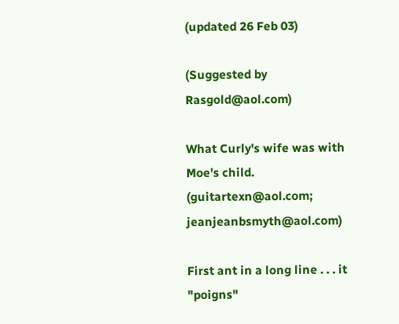(updated 26 Feb 03)

(Suggested by Rasgold@aol.com)

What Curly's wife was with Moe's child. (guitartexn@aol.com; jeanjeanbsmyth@aol.com)

First ant in a long line . . . it "poigns"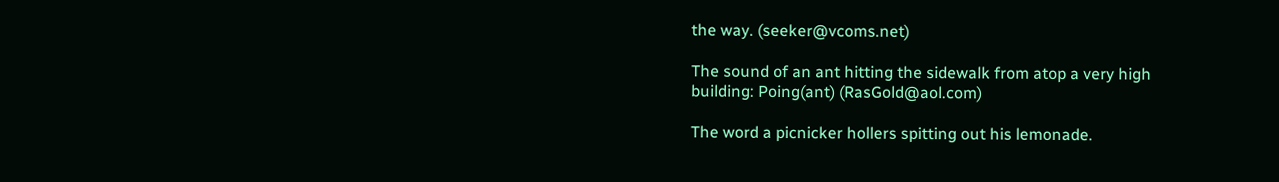the way. (seeker@vcoms.net)

The sound of an ant hitting the sidewalk from atop a very high building: Poing(ant) (RasGold@aol.com)

The word a picnicker hollers spitting out his lemonade.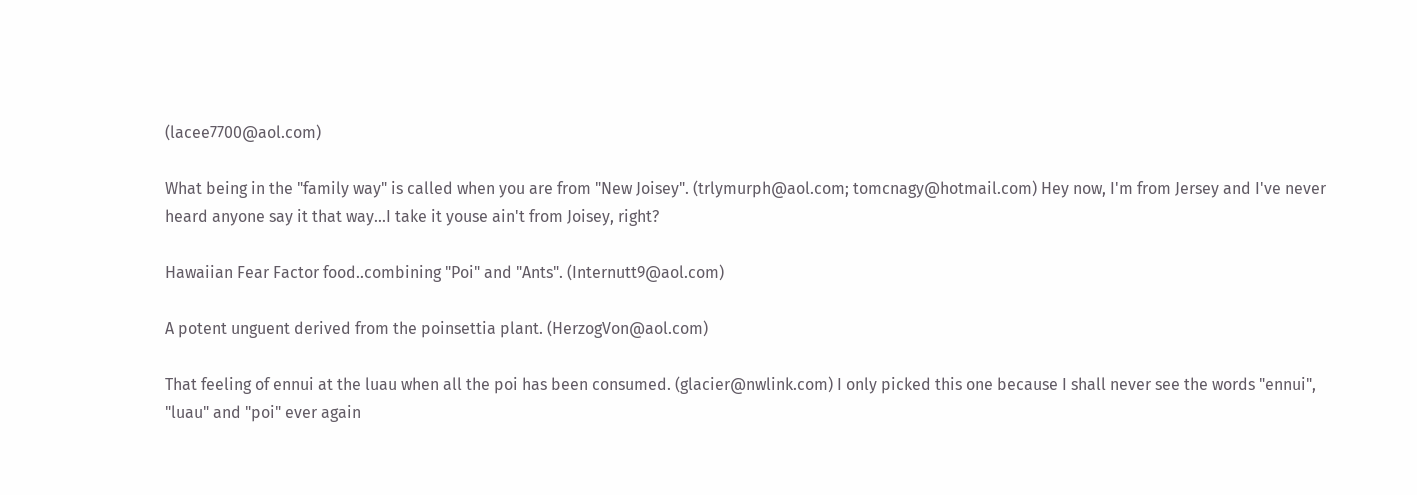(lacee7700@aol.com)

What being in the "family way" is called when you are from "New Joisey". (trlymurph@aol.com; tomcnagy@hotmail.com) Hey now, I'm from Jersey and I've never heard anyone say it that way...I take it youse ain't from Joisey, right?

Hawaiian Fear Factor food..combining "Poi" and "Ants". (Internutt9@aol.com)

A potent unguent derived from the poinsettia plant. (HerzogVon@aol.com)

That feeling of ennui at the luau when all the poi has been consumed. (glacier@nwlink.com) I only picked this one because I shall never see the words "ennui", "luau" and "poi" ever again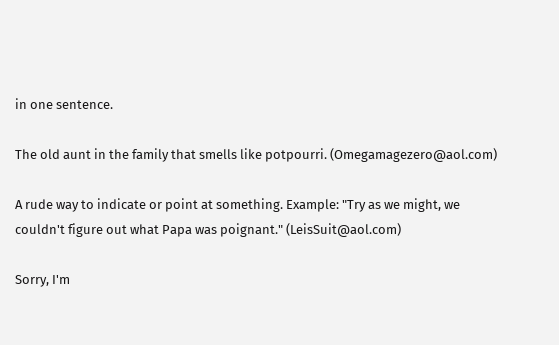in one sentence.

The old aunt in the family that smells like potpourri. (Omegamagezero@aol.com)

A rude way to indicate or point at something. Example: "Try as we might, we couldn't figure out what Papa was poignant." (LeisSuit@aol.com)

Sorry, I'm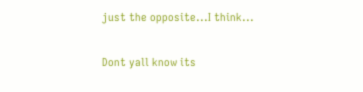just the opposite...I think...

Dont yall know its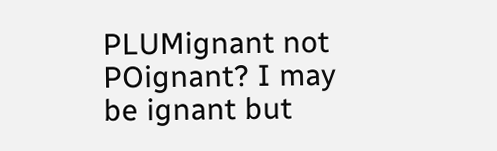PLUMignant not POignant? I may be ignant but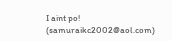I aint po! (samuraikc2002@aol.com)